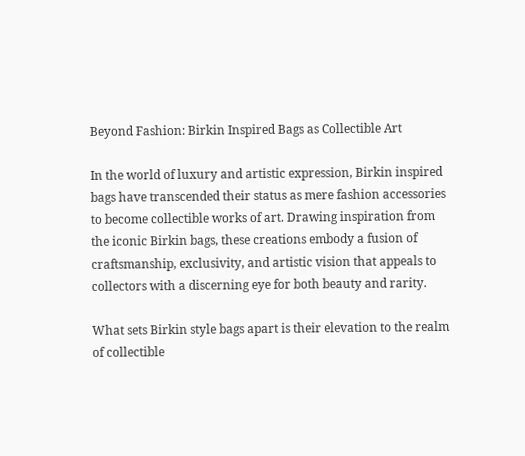Beyond Fashion: Birkin Inspired Bags as Collectible Art

In the world of luxury and artistic expression, Birkin inspired bags have transcended their status as mere fashion accessories to become collectible works of art. Drawing inspiration from the iconic Birkin bags, these creations embody a fusion of craftsmanship, exclusivity, and artistic vision that appeals to collectors with a discerning eye for both beauty and rarity.

What sets Birkin style bags apart is their elevation to the realm of collectible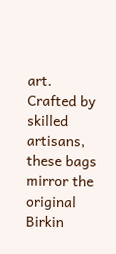art. Crafted by skilled artisans, these bags mirror the original Birkin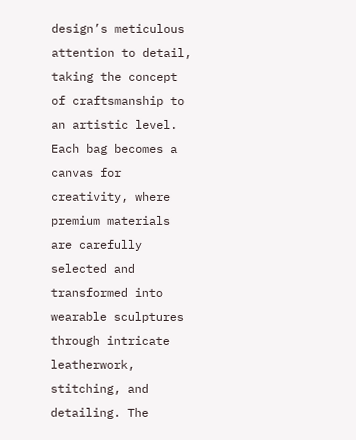design’s meticulous attention to detail, taking the concept of craftsmanship to an artistic level. Each bag becomes a canvas for creativity, where premium materials are carefully selected and transformed into wearable sculptures through intricate leatherwork, stitching, and detailing. The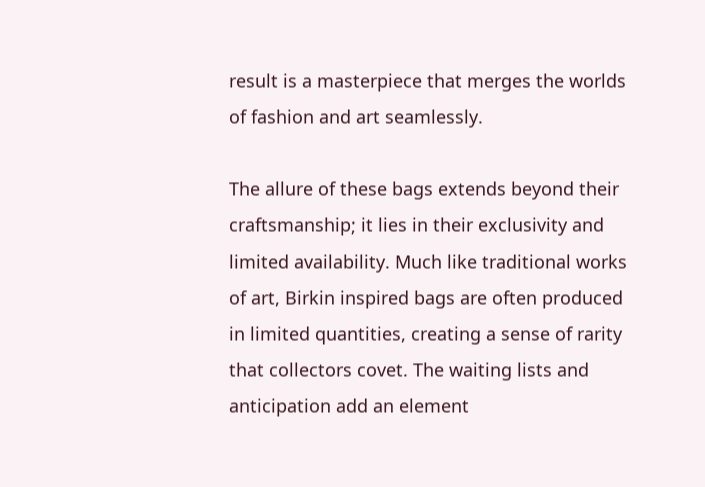result is a masterpiece that merges the worlds of fashion and art seamlessly.

The allure of these bags extends beyond their craftsmanship; it lies in their exclusivity and limited availability. Much like traditional works of art, Birkin inspired bags are often produced in limited quantities, creating a sense of rarity that collectors covet. The waiting lists and anticipation add an element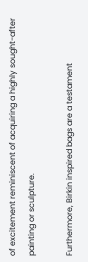of excitement reminiscent of acquiring a highly sought-after painting or sculpture.

Furthermore, Birkin inspired bags are a testament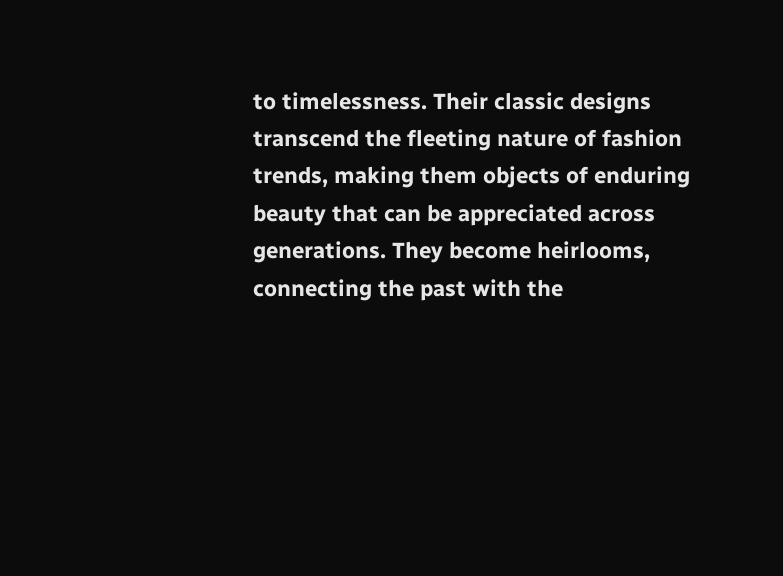to timelessness. Their classic designs transcend the fleeting nature of fashion trends, making them objects of enduring beauty that can be appreciated across generations. They become heirlooms, connecting the past with the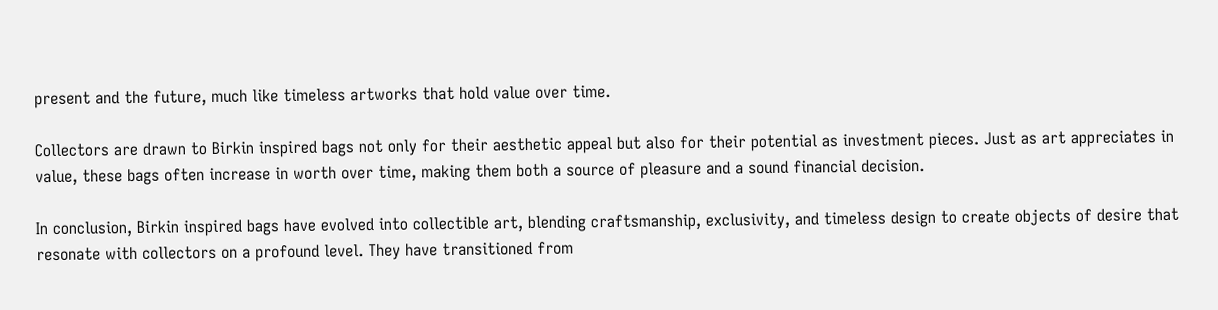present and the future, much like timeless artworks that hold value over time.

Collectors are drawn to Birkin inspired bags not only for their aesthetic appeal but also for their potential as investment pieces. Just as art appreciates in value, these bags often increase in worth over time, making them both a source of pleasure and a sound financial decision.

In conclusion, Birkin inspired bags have evolved into collectible art, blending craftsmanship, exclusivity, and timeless design to create objects of desire that resonate with collectors on a profound level. They have transitioned from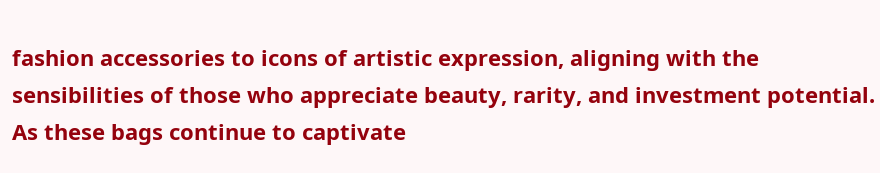fashion accessories to icons of artistic expression, aligning with the sensibilities of those who appreciate beauty, rarity, and investment potential. As these bags continue to captivate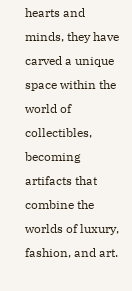hearts and minds, they have carved a unique space within the world of collectibles, becoming artifacts that combine the worlds of luxury, fashion, and art.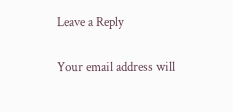Leave a Reply

Your email address will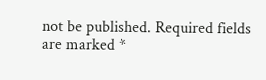not be published. Required fields are marked *